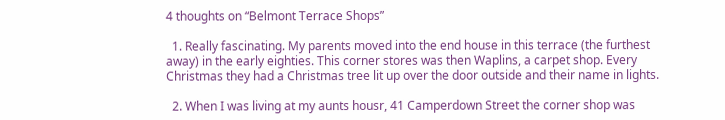4 thoughts on “Belmont Terrace Shops”

  1. Really fascinating. My parents moved into the end house in this terrace (the furthest away) in the early eighties. This corner stores was then Waplins, a carpet shop. Every Christmas they had a Christmas tree lit up over the door outside and their name in lights.

  2. When I was living at my aunts housr, 41 Camperdown Street the corner shop was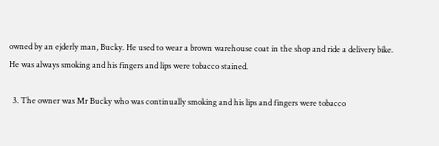owned by an ejderly man, Bucky. He used to wear a brown warehouse coat in the shop and ride a delivery bike. He was always smoking and his fingers and lips were tobacco stained.

  3. The owner was Mr Bucky who was continually smoking and his lips and fingers were tobacco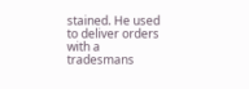stained. He used to deliver orders with a tradesmans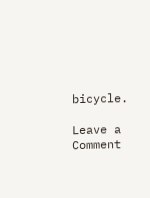bicycle.

Leave a Comment